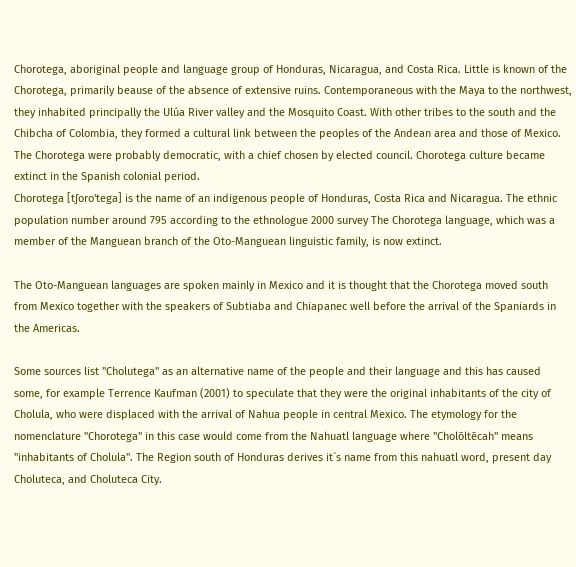Chorotega, aboriginal people and language group of Honduras, Nicaragua, and Costa Rica. Little is known of the Chorotega, primarily beause of the absence of extensive ruins. Contemporaneous with the Maya to the northwest, they inhabited principally the Ulúa River valley and the Mosquito Coast. With other tribes to the south and the Chibcha of Colombia, they formed a cultural link between the peoples of the Andean area and those of Mexico. The Chorotega were probably democratic, with a chief chosen by elected council. Chorotega culture became extinct in the Spanish colonial period.
Chorotega [tʃoro'tega] is the name of an indigenous people of Honduras, Costa Rica and Nicaragua. The ethnic population number around 795 according to the ethnologue 2000 survey The Chorotega language, which was a member of the Manguean branch of the Oto-Manguean linguistic family, is now extinct.

The Oto-Manguean languages are spoken mainly in Mexico and it is thought that the Chorotega moved south from Mexico together with the speakers of Subtiaba and Chiapanec well before the arrival of the Spaniards in the Americas.

Some sources list "Cholutega" as an alternative name of the people and their language and this has caused some, for example Terrence Kaufman (2001) to speculate that they were the original inhabitants of the city of Cholula, who were displaced with the arrival of Nahua people in central Mexico. The etymology for the nomenclature "Chorotega" in this case would come from the Nahuatl language where "Cholōltēcah" means "inhabitants of Cholula". The Region south of Honduras derives it´s name from this nahuatl word, present day Choluteca, and Choluteca City.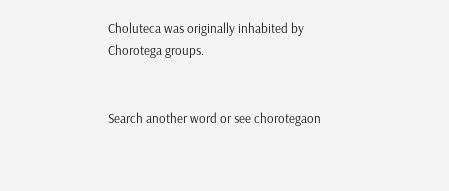Choluteca was originally inhabited by Chorotega groups.


Search another word or see chorotegaon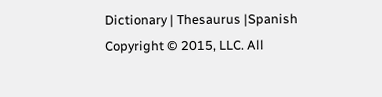Dictionary | Thesaurus |Spanish
Copyright © 2015, LLC. All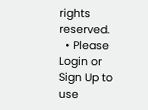rights reserved.
  • Please Login or Sign Up to use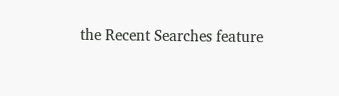the Recent Searches feature